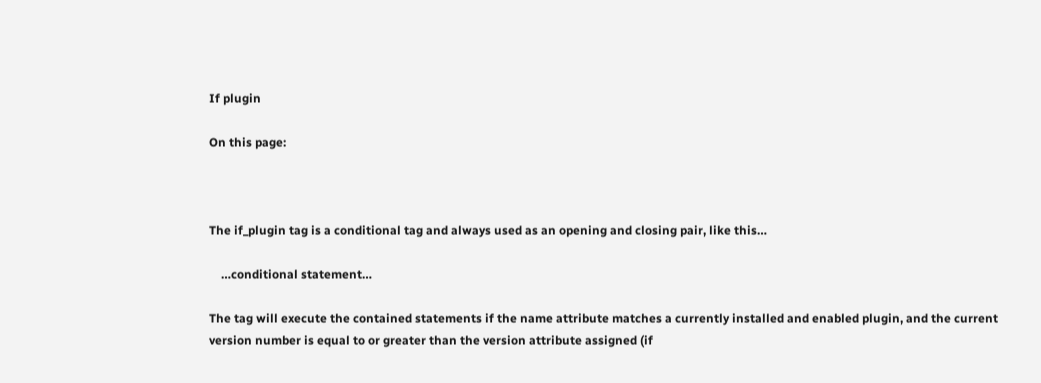If plugin

On this page:



The if_plugin tag is a conditional tag and always used as an opening and closing pair, like this…

    …conditional statement…

The tag will execute the contained statements if the name attribute matches a currently installed and enabled plugin, and the current version number is equal to or greater than the version attribute assigned (if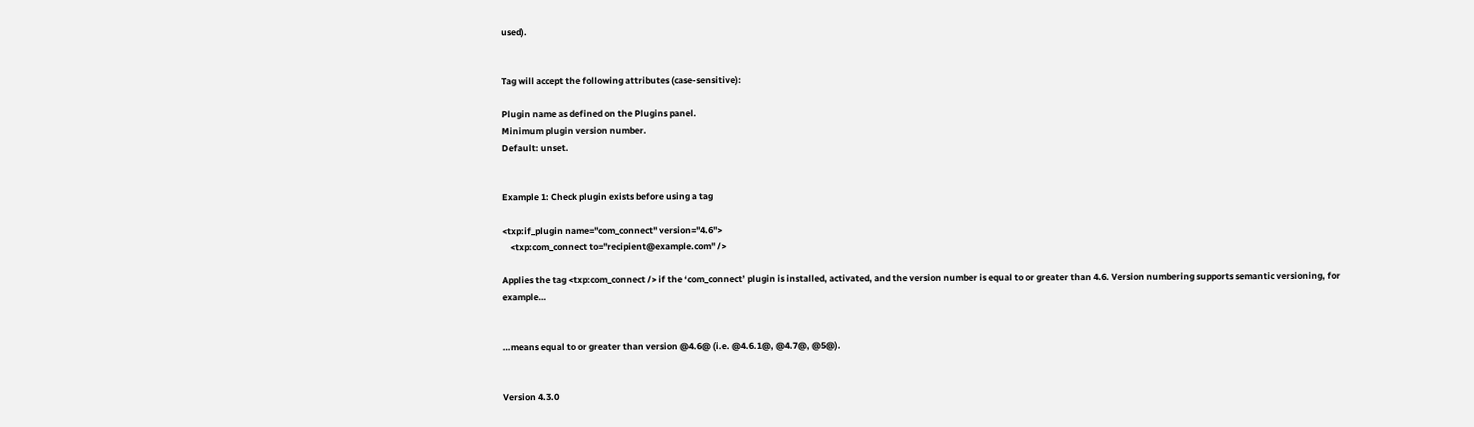used).


Tag will accept the following attributes (case-sensitive):

Plugin name as defined on the Plugins panel.
Minimum plugin version number.
Default: unset.


Example 1: Check plugin exists before using a tag

<txp:if_plugin name="com_connect" version="4.6">
    <txp:com_connect to="recipient@example.com" />

Applies the tag <txp:com_connect /> if the ‘com_connect’ plugin is installed, activated, and the version number is equal to or greater than 4.6. Version numbering supports semantic versioning, for example…


…means equal to or greater than version @4.6@ (i.e. @4.6.1@, @4.7@, @5@).


Version 4.3.0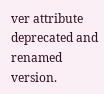ver attribute deprecated and renamed version.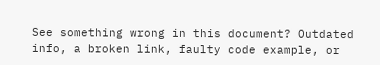See something wrong in this document? Outdated info, a broken link, faulty code example, or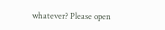whatever? Please open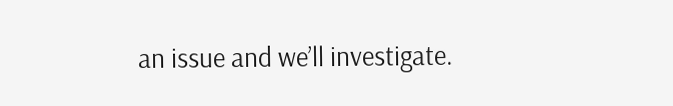an issue and we’ll investigate.